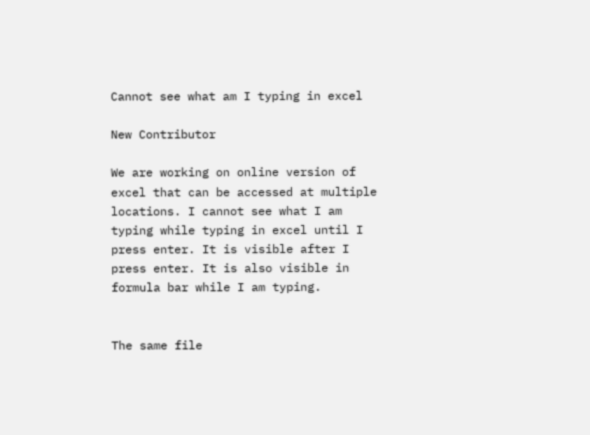Cannot see what am I typing in excel

New Contributor

We are working on online version of excel that can be accessed at multiple locations. I cannot see what I am typing while typing in excel until I press enter. It is visible after I press enter. It is also visible in formula bar while I am typing.


The same file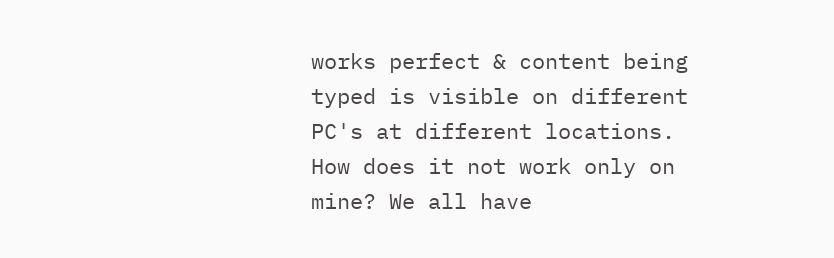works perfect & content being typed is visible on different PC's at different locations. How does it not work only on mine? We all have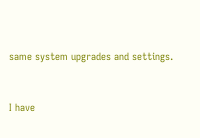same system upgrades and settings.


I have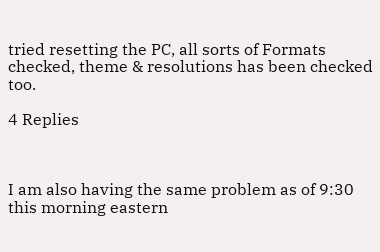tried resetting the PC, all sorts of Formats checked, theme & resolutions has been checked too.

4 Replies



I am also having the same problem as of 9:30 this morning eastern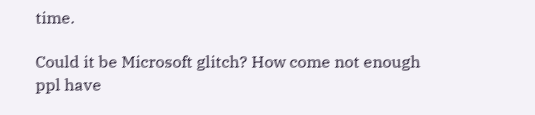time.

Could it be Microsoft glitch? How come not enough ppl have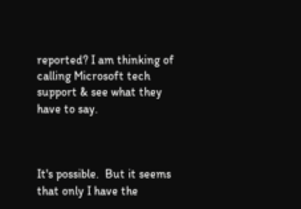reported? I am thinking of calling Microsoft tech support & see what they have to say.



It's possible.  But it seems that only I have the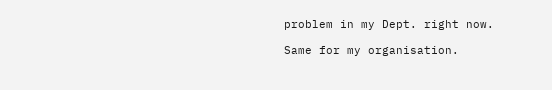problem in my Dept. right now.

Same for my organisation.